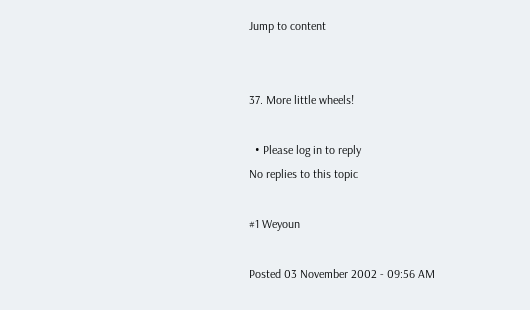Jump to content


37. More little wheels!

  • Please log in to reply
No replies to this topic

#1 Weyoun

Posted 03 November 2002 - 09:56 AM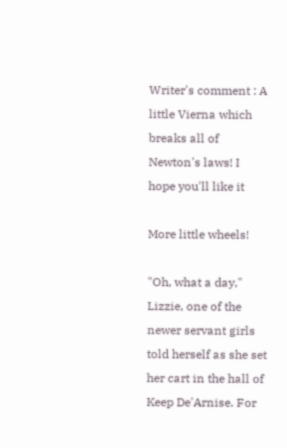Writer's comment : A little Vierna which breaks all of Newton's laws! I hope you'll like it

More little wheels!

"Oh, what a day," Lizzie, one of the newer servant girls told herself as she set her cart in the hall of Keep De'Arnise. For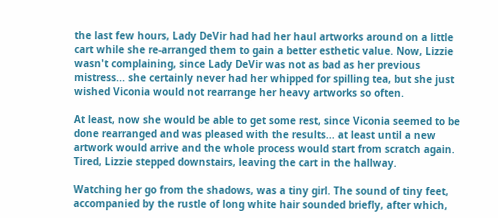the last few hours, Lady DeVir had had her haul artworks around on a little cart while she re-arranged them to gain a better esthetic value. Now, Lizzie wasn't complaining, since Lady DeVir was not as bad as her previous mistress... she certainly never had her whipped for spilling tea, but she just wished Viconia would not rearrange her heavy artworks so often.

At least, now she would be able to get some rest, since Viconia seemed to be done rearranged and was pleased with the results... at least until a new artwork would arrive and the whole process would start from scratch again. Tired, Lizzie stepped downstairs, leaving the cart in the hallway.

Watching her go from the shadows, was a tiny girl. The sound of tiny feet, accompanied by the rustle of long white hair sounded briefly, after which,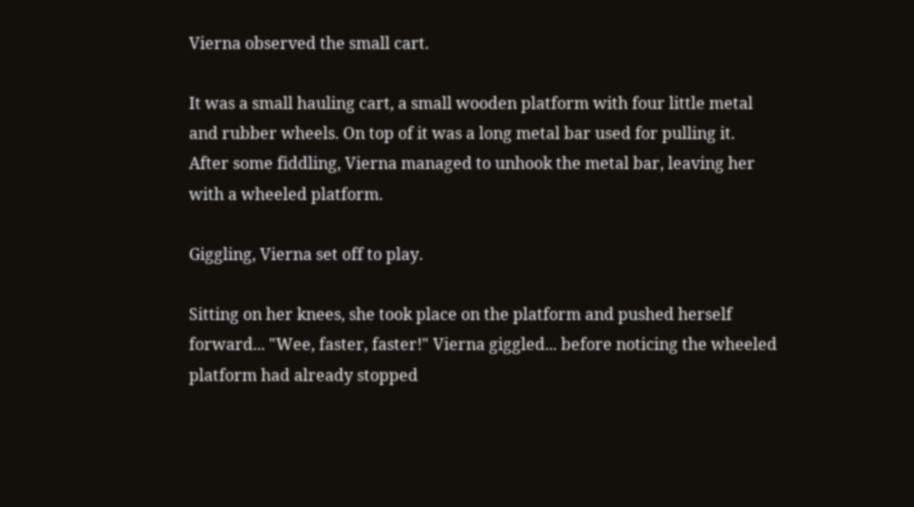Vierna observed the small cart.

It was a small hauling cart, a small wooden platform with four little metal and rubber wheels. On top of it was a long metal bar used for pulling it. After some fiddling, Vierna managed to unhook the metal bar, leaving her with a wheeled platform.

Giggling, Vierna set off to play.

Sitting on her knees, she took place on the platform and pushed herself forward... "Wee, faster, faster!" Vierna giggled... before noticing the wheeled platform had already stopped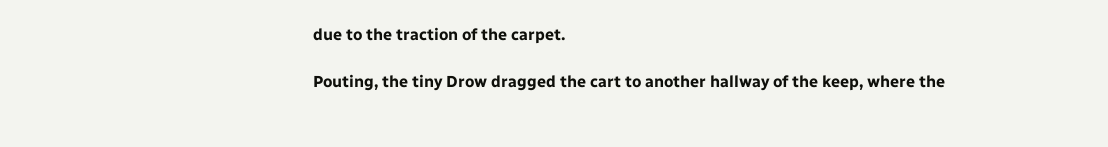due to the traction of the carpet.

Pouting, the tiny Drow dragged the cart to another hallway of the keep, where the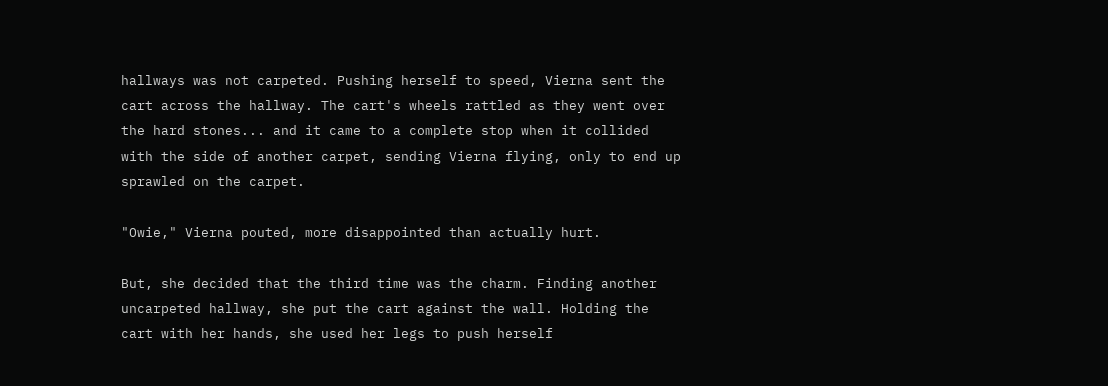hallways was not carpeted. Pushing herself to speed, Vierna sent the cart across the hallway. The cart's wheels rattled as they went over the hard stones... and it came to a complete stop when it collided with the side of another carpet, sending Vierna flying, only to end up sprawled on the carpet.

"Owie," Vierna pouted, more disappointed than actually hurt.

But, she decided that the third time was the charm. Finding another uncarpeted hallway, she put the cart against the wall. Holding the cart with her hands, she used her legs to push herself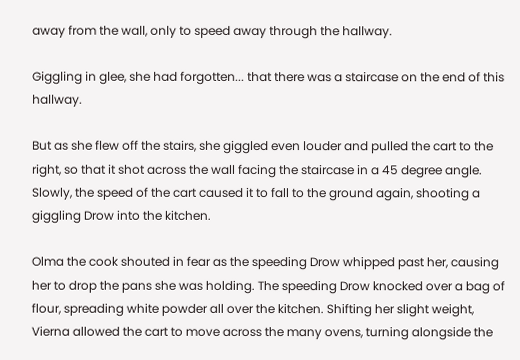away from the wall, only to speed away through the hallway.

Giggling in glee, she had forgotten... that there was a staircase on the end of this hallway.

But as she flew off the stairs, she giggled even louder and pulled the cart to the right, so that it shot across the wall facing the staircase in a 45 degree angle. Slowly, the speed of the cart caused it to fall to the ground again, shooting a giggling Drow into the kitchen.

Olma the cook shouted in fear as the speeding Drow whipped past her, causing her to drop the pans she was holding. The speeding Drow knocked over a bag of flour, spreading white powder all over the kitchen. Shifting her slight weight, Vierna allowed the cart to move across the many ovens, turning alongside the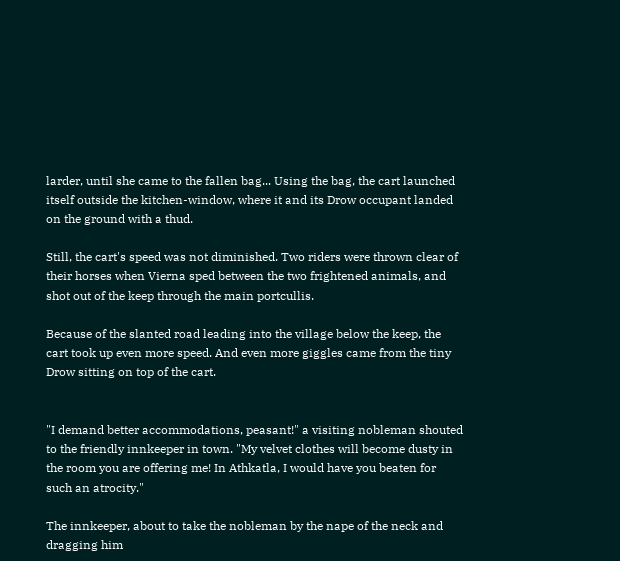larder, until she came to the fallen bag... Using the bag, the cart launched itself outside the kitchen-window, where it and its Drow occupant landed on the ground with a thud.

Still, the cart's speed was not diminished. Two riders were thrown clear of their horses when Vierna sped between the two frightened animals, and shot out of the keep through the main portcullis.

Because of the slanted road leading into the village below the keep, the cart took up even more speed. And even more giggles came from the tiny Drow sitting on top of the cart.


"I demand better accommodations, peasant!" a visiting nobleman shouted to the friendly innkeeper in town. "My velvet clothes will become dusty in the room you are offering me! In Athkatla, I would have you beaten for such an atrocity."

The innkeeper, about to take the nobleman by the nape of the neck and dragging him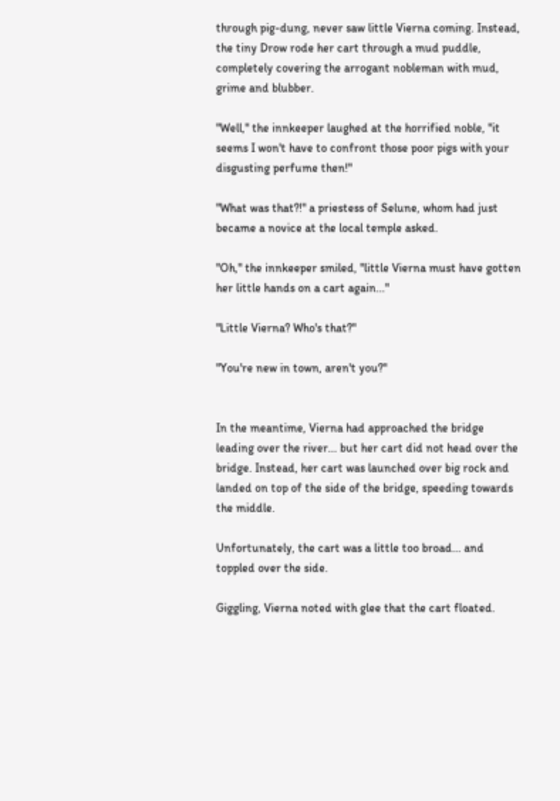through pig-dung, never saw little Vierna coming. Instead, the tiny Drow rode her cart through a mud puddle, completely covering the arrogant nobleman with mud, grime and blubber.

"Well," the innkeeper laughed at the horrified noble, "it seems I won't have to confront those poor pigs with your disgusting perfume then!"

"What was that?!" a priestess of Selune, whom had just became a novice at the local temple asked.

"Oh," the innkeeper smiled, "little Vierna must have gotten her little hands on a cart again..."

"Little Vierna? Who's that?"

"You're new in town, aren't you?"


In the meantime, Vierna had approached the bridge leading over the river... but her cart did not head over the bridge. Instead, her cart was launched over big rock and landed on top of the side of the bridge, speeding towards the middle.

Unfortunately, the cart was a little too broad... and toppled over the side.

Giggling, Vierna noted with glee that the cart floated.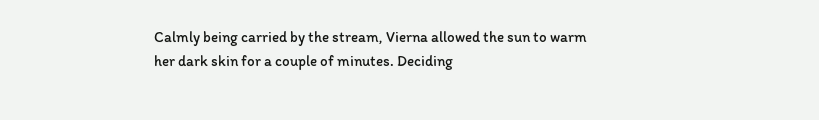Calmly being carried by the stream, Vierna allowed the sun to warm her dark skin for a couple of minutes. Deciding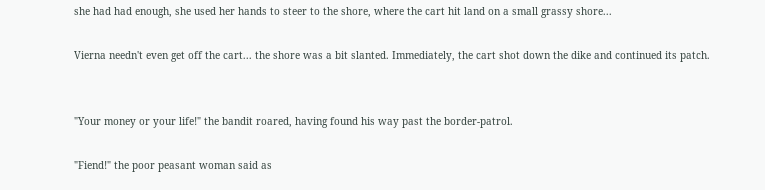she had had enough, she used her hands to steer to the shore, where the cart hit land on a small grassy shore...

Vierna needn't even get off the cart... the shore was a bit slanted. Immediately, the cart shot down the dike and continued its patch.


"Your money or your life!" the bandit roared, having found his way past the border-patrol.

"Fiend!" the poor peasant woman said as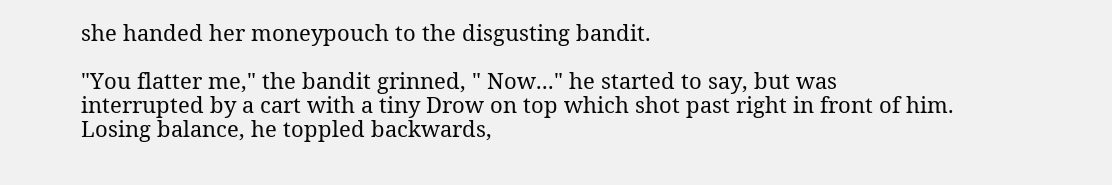she handed her moneypouch to the disgusting bandit.

"You flatter me," the bandit grinned, " Now..." he started to say, but was interrupted by a cart with a tiny Drow on top which shot past right in front of him. Losing balance, he toppled backwards,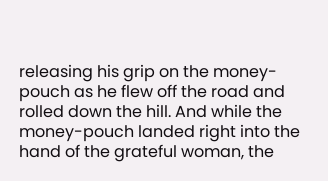releasing his grip on the money-pouch as he flew off the road and rolled down the hill. And while the money-pouch landed right into the hand of the grateful woman, the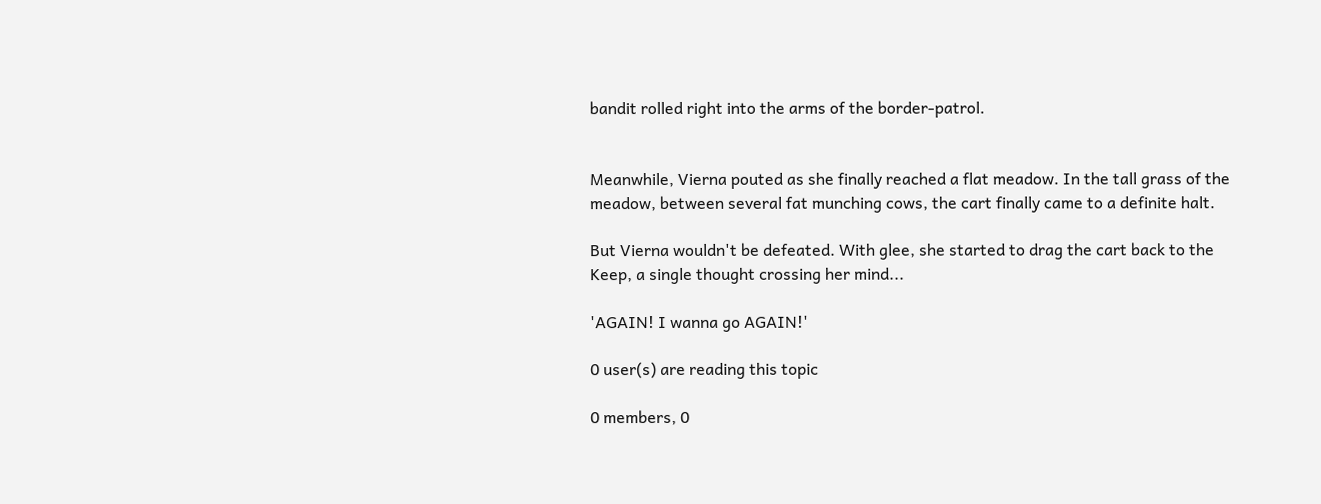bandit rolled right into the arms of the border-patrol.


Meanwhile, Vierna pouted as she finally reached a flat meadow. In the tall grass of the meadow, between several fat munching cows, the cart finally came to a definite halt.

But Vierna wouldn't be defeated. With glee, she started to drag the cart back to the Keep, a single thought crossing her mind...

'AGAIN! I wanna go AGAIN!'

0 user(s) are reading this topic

0 members, 0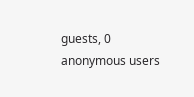guests, 0 anonymous users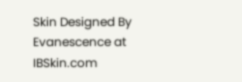Skin Designed By Evanescence at IBSkin.com